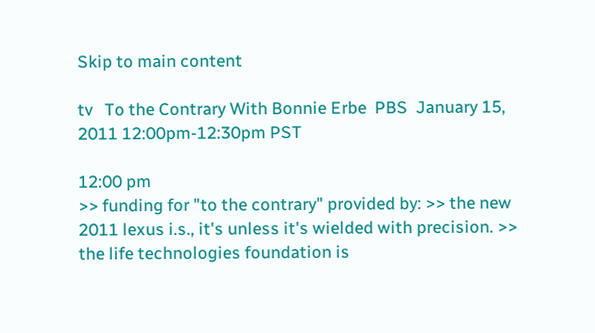Skip to main content

tv   To the Contrary With Bonnie Erbe  PBS  January 15, 2011 12:00pm-12:30pm PST

12:00 pm
>> funding for "to the contrary" provided by: >> the new 2011 lexus i.s., it's unless it's wielded with precision. >> the life technologies foundation is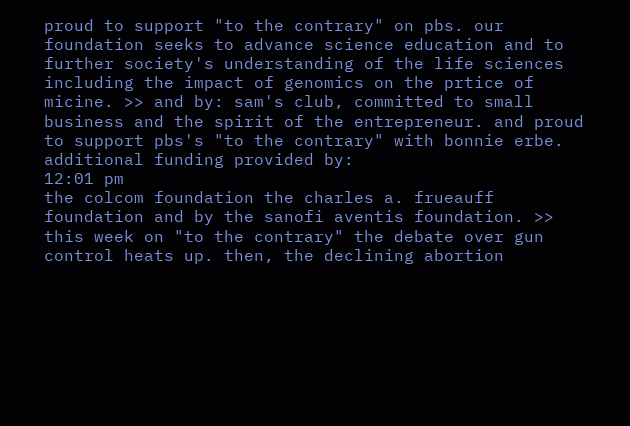proud to support "to the contrary" on pbs. our foundation seeks to advance science education and to further society's understanding of the life sciences including the impact of genomics on the prtice of micine. >> and by: sam's club, committed to small business and the spirit of the entrepreneur. and proud to support pbs's "to the contrary" with bonnie erbe. additional funding provided by:
12:01 pm
the colcom foundation the charles a. frueauff foundation and by the sanofi aventis foundation. >> this week on "to the contrary" the debate over gun control heats up. then, the declining abortion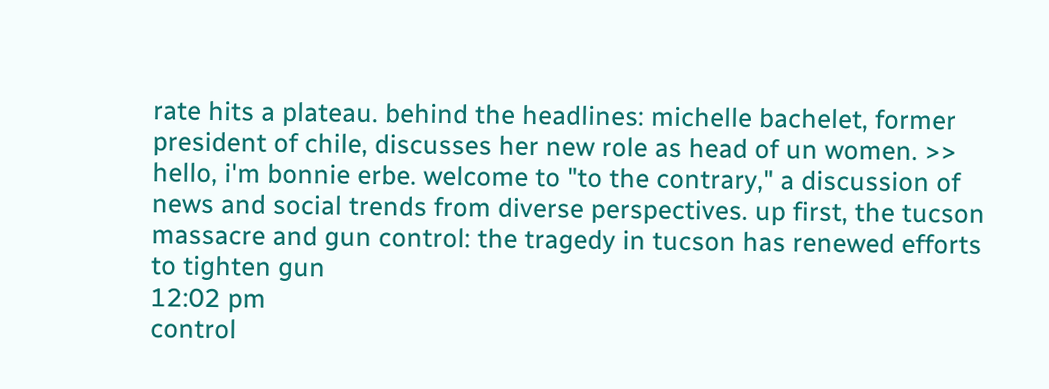rate hits a plateau. behind the headlines: michelle bachelet, former president of chile, discusses her new role as head of un women. >> hello, i'm bonnie erbe. welcome to "to the contrary," a discussion of news and social trends from diverse perspectives. up first, the tucson massacre and gun control: the tragedy in tucson has renewed efforts to tighten gun
12:02 pm
control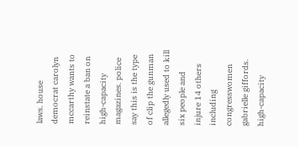laws. house democrat carolyn mccarthy wants to reinstate a ban on high-capacity magazines. police say this is the type of clip the gunman allegedly used to kill six people and injure 14 others including congresswomen gabrielle giffords. high-capacity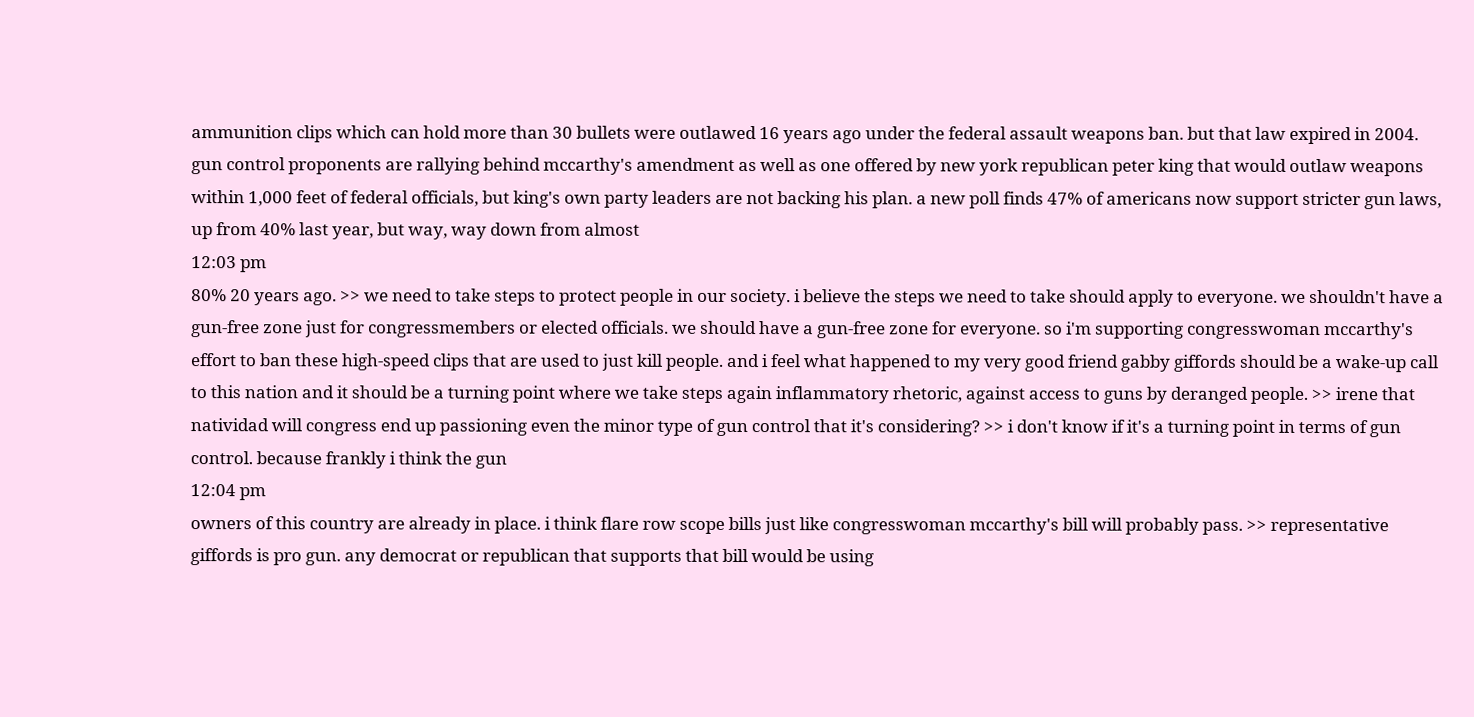ammunition clips which can hold more than 30 bullets were outlawed 16 years ago under the federal assault weapons ban. but that law expired in 2004. gun control proponents are rallying behind mccarthy's amendment as well as one offered by new york republican peter king that would outlaw weapons within 1,000 feet of federal officials, but king's own party leaders are not backing his plan. a new poll finds 47% of americans now support stricter gun laws, up from 40% last year, but way, way down from almost
12:03 pm
80% 20 years ago. >> we need to take steps to protect people in our society. i believe the steps we need to take should apply to everyone. we shouldn't have a gun-free zone just for congressmembers or elected officials. we should have a gun-free zone for everyone. so i'm supporting congresswoman mccarthy's effort to ban these high-speed clips that are used to just kill people. and i feel what happened to my very good friend gabby giffords should be a wake-up call to this nation and it should be a turning point where we take steps again inflammatory rhetoric, against access to guns by deranged people. >> irene that natividad will congress end up passioning even the minor type of gun control that it's considering? >> i don't know if it's a turning point in terms of gun control. because frankly i think the gun
12:04 pm
owners of this country are already in place. i think flare row scope bills just like congresswoman mccarthy's bill will probably pass. >> representative giffords is pro gun. any democrat or republican that supports that bill would be using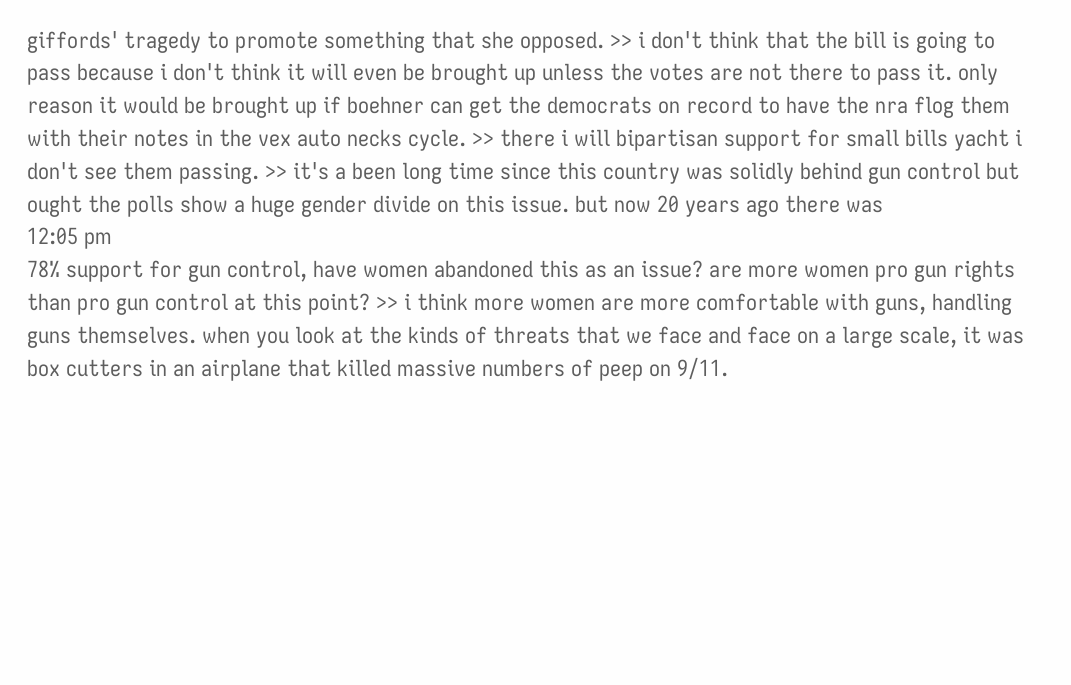giffords' tragedy to promote something that she opposed. >> i don't think that the bill is going to pass because i don't think it will even be brought up unless the votes are not there to pass it. only reason it would be brought up if boehner can get the democrats on record to have the nra flog them with their notes in the vex auto necks cycle. >> there i will bipartisan support for small bills yacht i don't see them passing. >> it's a been long time since this country was solidly behind gun control but ought the polls show a huge gender divide on this issue. but now 20 years ago there was
12:05 pm
78% support for gun control, have women abandoned this as an issue? are more women pro gun rights than pro gun control at this point? >> i think more women are more comfortable with guns, handling guns themselves. when you look at the kinds of threats that we face and face on a large scale, it was box cutters in an airplane that killed massive numbers of peep on 9/11.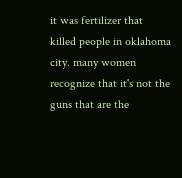it was fertilizer that killed people in oklahoma city. many women recognize that it's not the guns that are the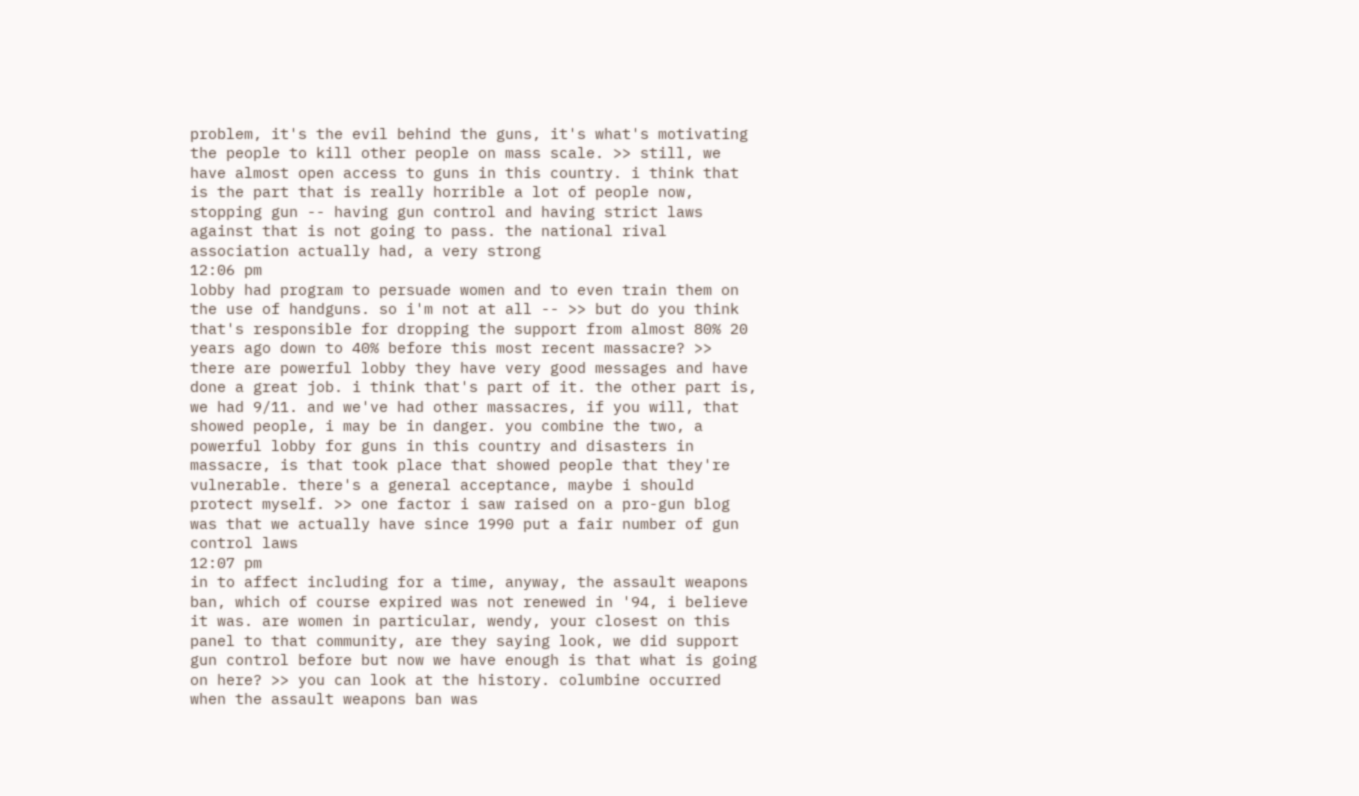problem, it's the evil behind the guns, it's what's motivating the people to kill other people on mass scale. >> still, we have almost open access to guns in this country. i think that is the part that is really horrible a lot of people now, stopping gun -- having gun control and having strict laws against that is not going to pass. the national rival association actually had, a very strong
12:06 pm
lobby had program to persuade women and to even train them on the use of handguns. so i'm not at all -- >> but do you think that's responsible for dropping the support from almost 80% 20 years ago down to 40% before this most recent massacre? >> there are powerful lobby they have very good messages and have done a great job. i think that's part of it. the other part is, we had 9/11. and we've had other massacres, if you will, that showed people, i may be in danger. you combine the two, a powerful lobby for guns in this country and disasters in massacre, is that took place that showed people that they're vulnerable. there's a general acceptance, maybe i should protect myself. >> one factor i saw raised on a pro-gun blog was that we actually have since 1990 put a fair number of gun control laws
12:07 pm
in to affect including for a time, anyway, the assault weapons ban, which of course expired was not renewed in '94, i believe it was. are women in particular, wendy, your closest on this panel to that community, are they saying look, we did support gun control before but now we have enough is that what is going on here? >> you can look at the history. columbine occurred when the assault weapons ban was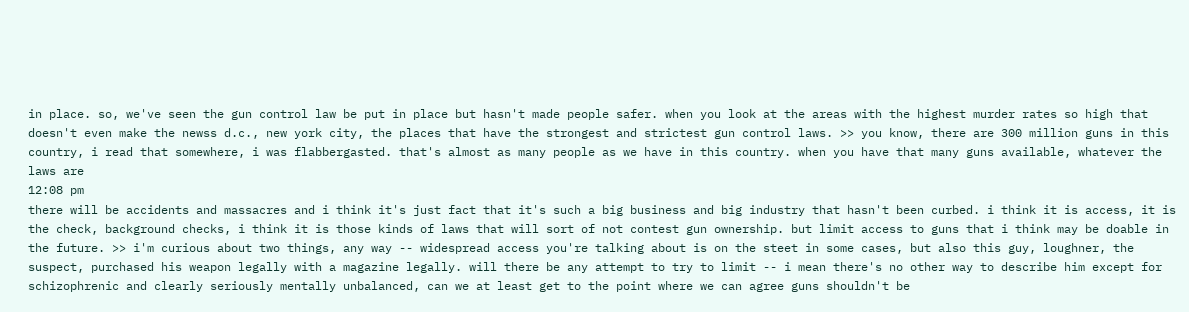in place. so, we've seen the gun control law be put in place but hasn't made people safer. when you look at the areas with the highest murder rates so high that doesn't even make the newss d.c., new york city, the places that have the strongest and strictest gun control laws. >> you know, there are 300 million guns in this country, i read that somewhere, i was flabbergasted. that's almost as many people as we have in this country. when you have that many guns available, whatever the laws are
12:08 pm
there will be accidents and massacres and i think it's just fact that it's such a big business and big industry that hasn't been curbed. i think it is access, it is the check, background checks, i think it is those kinds of laws that will sort of not contest gun ownership. but limit access to guns that i think may be doable in the future. >> i'm curious about two things, any way -- widespread access you're talking about is on the steet in some cases, but also this guy, loughner, the suspect, purchased his weapon legally with a magazine legally. will there be any attempt to try to limit -- i mean there's no other way to describe him except for schizophrenic and clearly seriously mentally unbalanced, can we at least get to the point where we can agree guns shouldn't be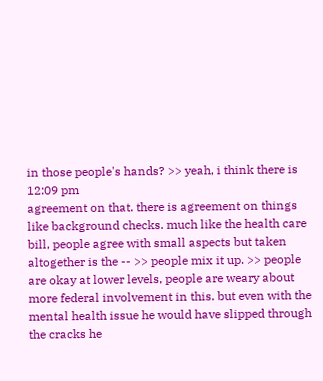in those people's hands? >> yeah, i think there is
12:09 pm
agreement on that. there is agreement on things like background checks. much like the health care bill, people agree with small aspects but taken altogether is the -- >> people mix it up. >> people are okay at lower levels, people are weary about more federal involvement in this. but even with the mental health issue he would have slipped through the cracks he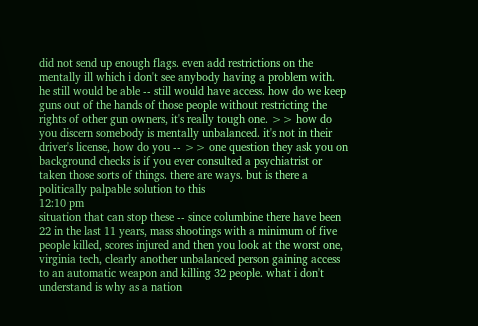did not send up enough flags. even add restrictions on the mentally ill which i don't see anybody having a problem with. he still would be able -- still would have access. how do we keep guns out of the hands of those people without restricting the rights of other gun owners, it's really tough one. >> how do you discern somebody is mentally unbalanced. it's not in their driver's license, how do you -- >> one question they ask you on background checks is if you ever consulted a psychiatrist or taken those sorts of things. there are ways. but is there a politically palpable solution to this
12:10 pm
situation that can stop these -- since columbine there have been 22 in the last 11 years, mass shootings with a minimum of five people killed, scores injured and then you look at the worst one, virginia tech, clearly another unbalanced person gaining access to an automatic weapon and killing 32 people. what i don't understand is why as a nation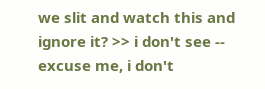we slit and watch this and ignore it? >> i don't see -- excuse me, i don't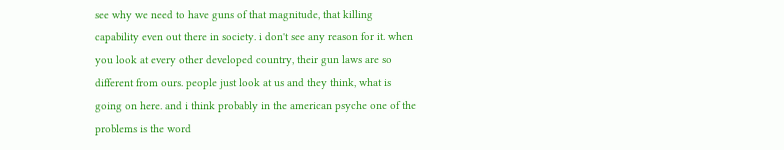see why we need to have guns of that magnitude, that killing capability even out there in society. i don't see any reason for it. when you look at every other developed country, their gun laws are so different from ours. people just look at us and they think, what is going on here. and i think probably in the american psyche one of the problems is the word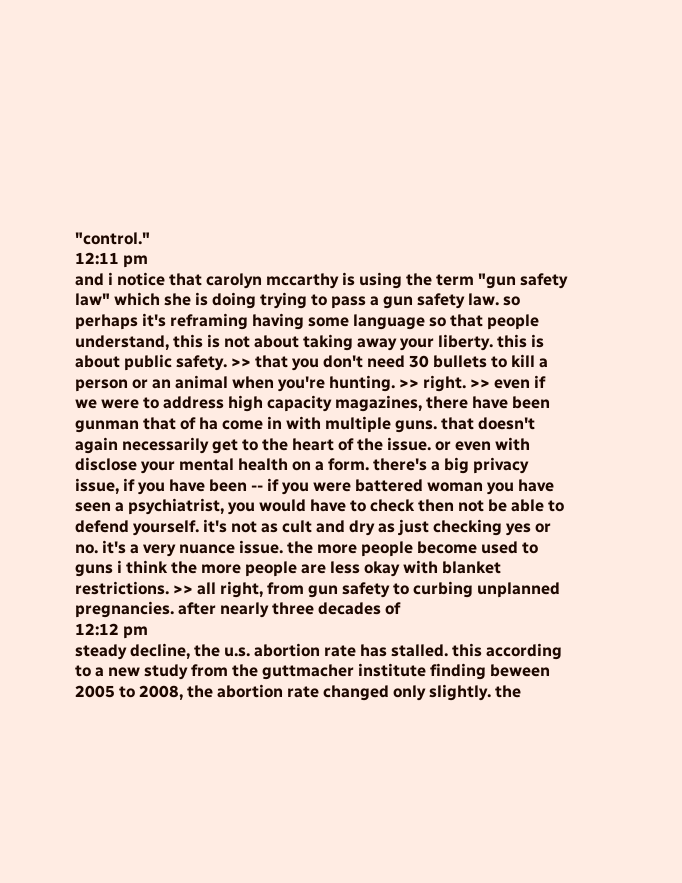"control."
12:11 pm
and i notice that carolyn mccarthy is using the term "gun safety law" which she is doing trying to pass a gun safety law. so perhaps it's reframing having some language so that people understand, this is not about taking away your liberty. this is about public safety. >> that you don't need 30 bullets to kill a person or an animal when you're hunting. >> right. >> even if we were to address high capacity magazines, there have been gunman that of ha come in with multiple guns. that doesn't again necessarily get to the heart of the issue. or even with disclose your mental health on a form. there's a big privacy issue, if you have been -- if you were battered woman you have seen a psychiatrist, you would have to check then not be able to defend yourself. it's not as cult and dry as just checking yes or no. it's a very nuance issue. the more people become used to guns i think the more people are less okay with blanket restrictions. >> all right, from gun safety to curbing unplanned pregnancies. after nearly three decades of
12:12 pm
steady decline, the u.s. abortion rate has stalled. this according to a new study from the guttmacher institute finding beween 2005 to 2008, the abortion rate changed only slightly. the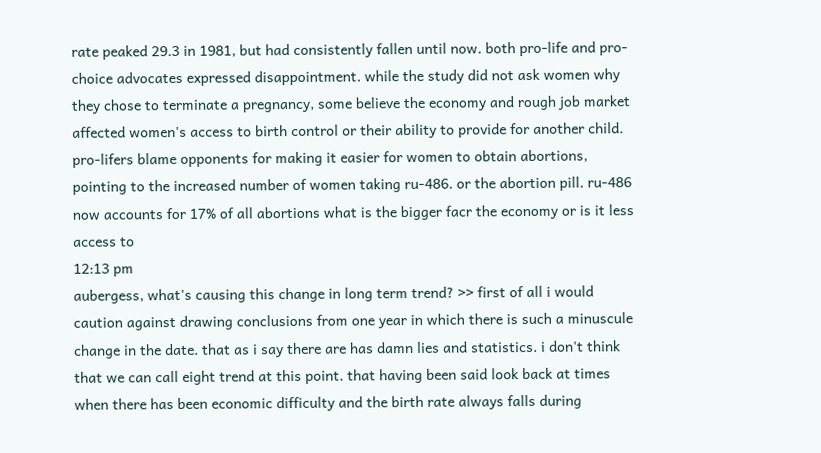rate peaked 29.3 in 1981, but had consistently fallen until now. both pro-life and pro-choice advocates expressed disappointment. while the study did not ask women why they chose to terminate a pregnancy, some believe the economy and rough job market affected women's access to birth control or their ability to provide for another child. pro-lifers blame opponents for making it easier for women to obtain abortions, pointing to the increased number of women taking ru-486. or the abortion pill. ru-486 now accounts for 17% of all abortions what is the bigger facr the economy or is it less access to
12:13 pm
aubergess, what's causing this change in long term trend? >> first of all i would caution against drawing conclusions from one year in which there is such a minuscule change in the date. that as i say there are has damn lies and statistics. i don't think that we can call eight trend at this point. that having been said look back at times when there has been economic difficulty and the birth rate always falls during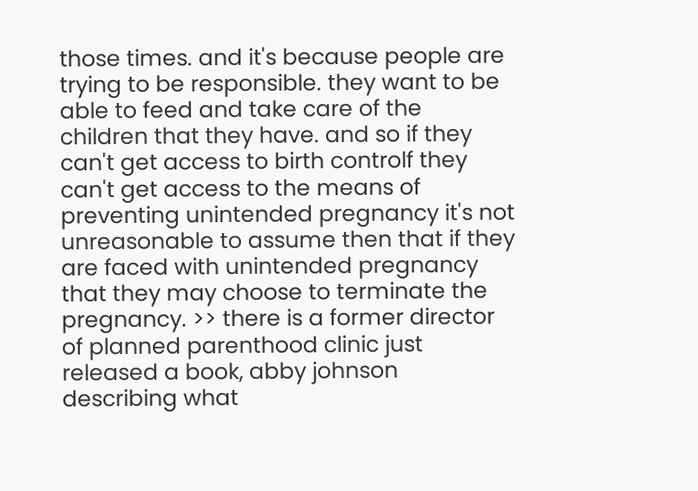those times. and it's because people are trying to be responsible. they want to be able to feed and take care of the children that they have. and so if they can't get access to birth controlf they can't get access to the means of preventing unintended pregnancy it's not unreasonable to assume then that if they are faced with unintended pregnancy that they may choose to terminate the pregnancy. >> there is a former director of planned parenthood clinic just released a book, abby johnson describing what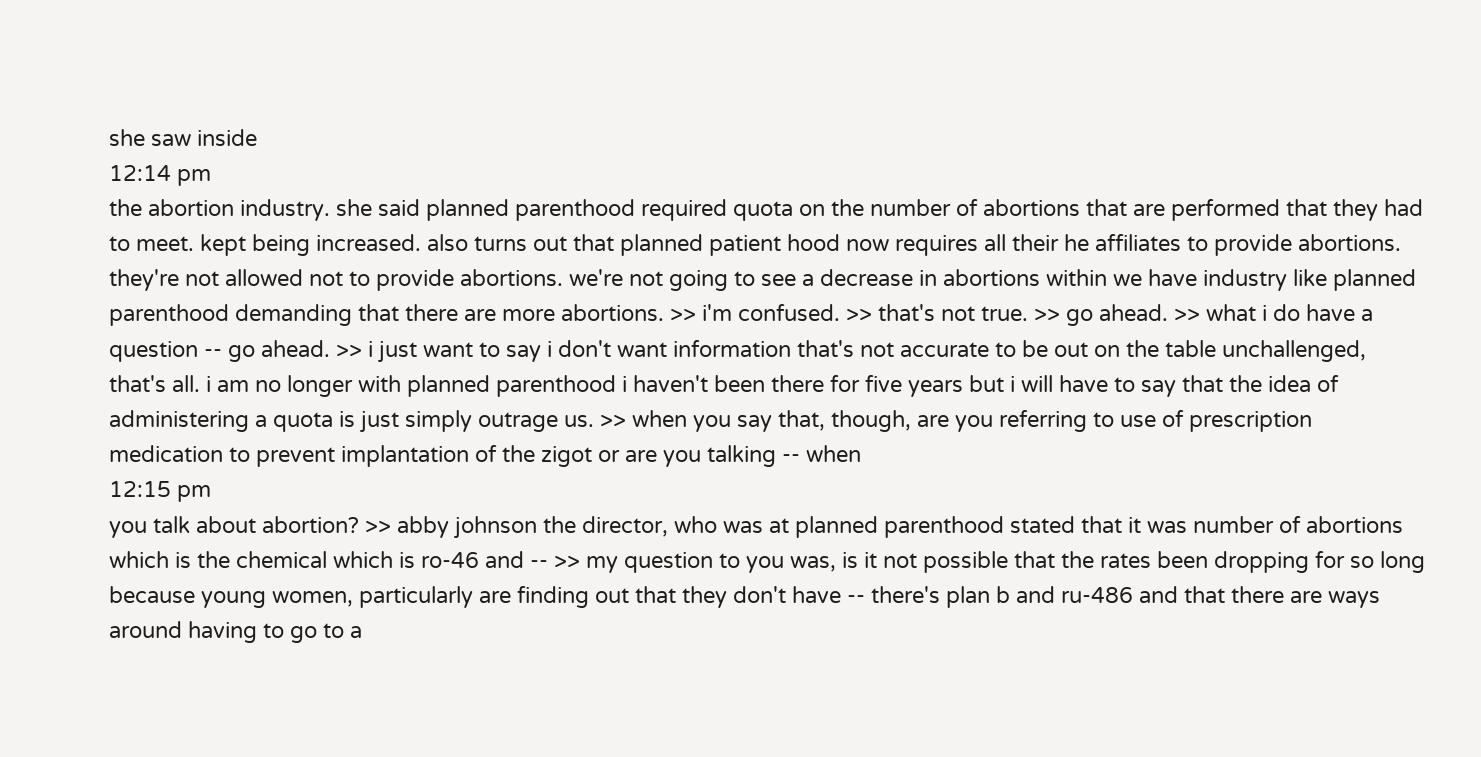she saw inside
12:14 pm
the abortion industry. she said planned parenthood required quota on the number of abortions that are performed that they had to meet. kept being increased. also turns out that planned patient hood now requires all their he affiliates to provide abortions. they're not allowed not to provide abortions. we're not going to see a decrease in abortions within we have industry like planned parenthood demanding that there are more abortions. >> i'm confused. >> that's not true. >> go ahead. >> what i do have a question -- go ahead. >> i just want to say i don't want information that's not accurate to be out on the table unchallenged, that's all. i am no longer with planned parenthood i haven't been there for five years but i will have to say that the idea of administering a quota is just simply outrage us. >> when you say that, though, are you referring to use of prescription medication to prevent implantation of the zigot or are you talking -- when
12:15 pm
you talk about abortion? >> abby johnson the director, who was at planned parenthood stated that it was number of abortions which is the chemical which is ro-46 and -- >> my question to you was, is it not possible that the rates been dropping for so long because young women, particularly are finding out that they don't have -- there's plan b and ru-486 and that there are ways around having to go to a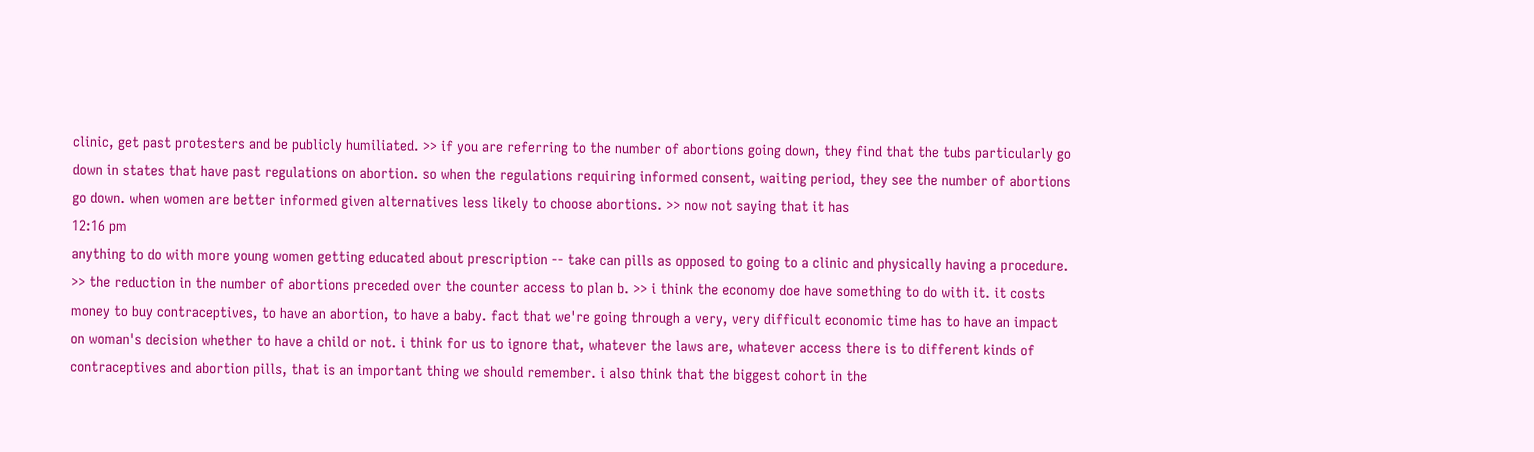clinic, get past protesters and be publicly humiliated. >> if you are referring to the number of abortions going down, they find that the tubs particularly go down in states that have past regulations on abortion. so when the regulations requiring informed consent, waiting period, they see the number of abortions go down. when women are better informed given alternatives less likely to choose abortions. >> now not saying that it has
12:16 pm
anything to do with more young women getting educated about prescription -- take can pills as opposed to going to a clinic and physically having a procedure. >> the reduction in the number of abortions preceded over the counter access to plan b. >> i think the economy doe have something to do with it. it costs money to buy contraceptives, to have an abortion, to have a baby. fact that we're going through a very, very difficult economic time has to have an impact on woman's decision whether to have a child or not. i think for us to ignore that, whatever the laws are, whatever access there is to different kinds of contraceptives and abortion pills, that is an important thing we should remember. i also think that the biggest cohort in the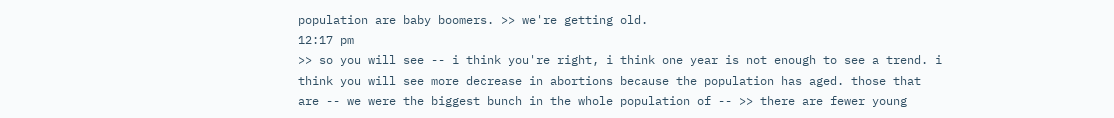population are baby boomers. >> we're getting old.
12:17 pm
>> so you will see -- i think you're right, i think one year is not enough to see a trend. i think you will see more decrease in abortions because the population has aged. those that are -- we were the biggest bunch in the whole population of -- >> there are fewer young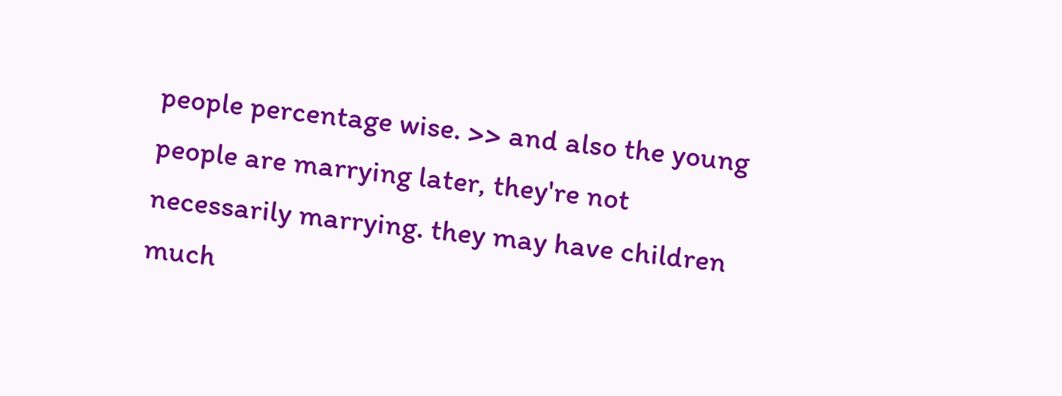people percentage wise. >> and also the young people are marrying later, they're not necessarily marrying. they may have children much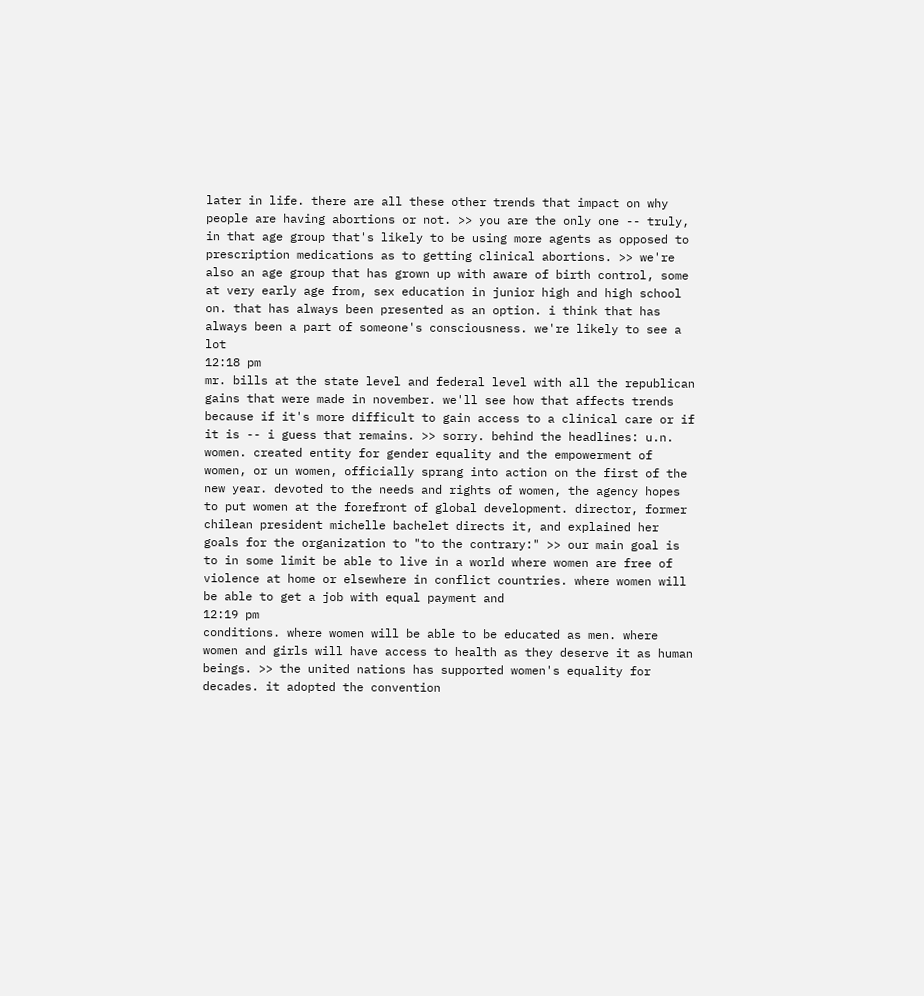later in life. there are all these other trends that impact on why people are having abortions or not. >> you are the only one -- truly, in that age group that's likely to be using more agents as opposed to prescription medications as to getting clinical abortions. >> we're also an age group that has grown up with aware of birth control, some at very early age from, sex education in junior high and high school on. that has always been presented as an option. i think that has always been a part of someone's consciousness. we're likely to see a lot
12:18 pm
mr. bills at the state level and federal level with all the republican gains that were made in november. we'll see how that affects trends because if it's more difficult to gain access to a clinical care or if it is -- i guess that remains. >> sorry. behind the headlines: u.n. women. created entity for gender equality and the empowerment of women, or un women, officially sprang into action on the first of the new year. devoted to the needs and rights of women, the agency hopes to put women at the forefront of global development. director, former chilean president michelle bachelet directs it, and explained her goals for the organization to "to the contrary:" >> our main goal is to in some limit be able to live in a world where women are free of violence at home or elsewhere in conflict countries. where women will be able to get a job with equal payment and
12:19 pm
conditions. where women will be able to be educated as men. where women and girls will have access to health as they deserve it as human beings. >> the united nations has supported women's equality for decades. it adopted the convention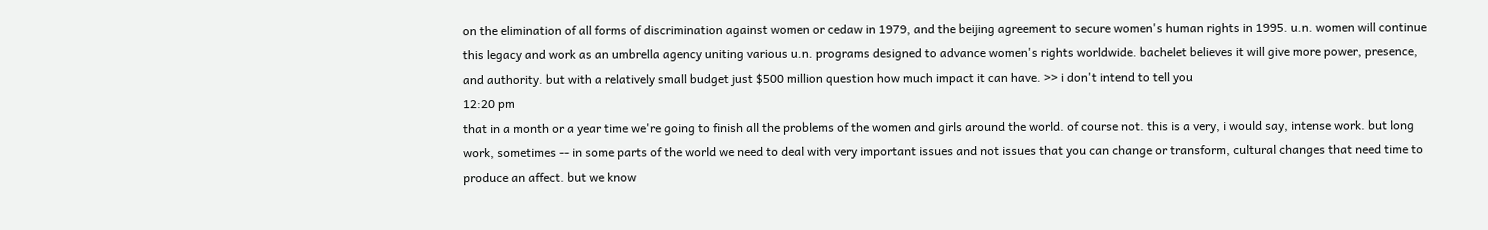on the elimination of all forms of discrimination against women or cedaw in 1979, and the beijing agreement to secure women's human rights in 1995. u.n. women will continue this legacy and work as an umbrella agency uniting various u.n. programs designed to advance women's rights worldwide. bachelet believes it will give more power, presence, and authority. but with a relatively small budget just $500 million question how much impact it can have. >> i don't intend to tell you
12:20 pm
that in a month or a year time we're going to finish all the problems of the women and girls around the world. of course not. this is a very, i would say, intense work. but long work, sometimes -- in some parts of the world we need to deal with very important issues and not issues that you can change or transform, cultural changes that need time to produce an affect. but we know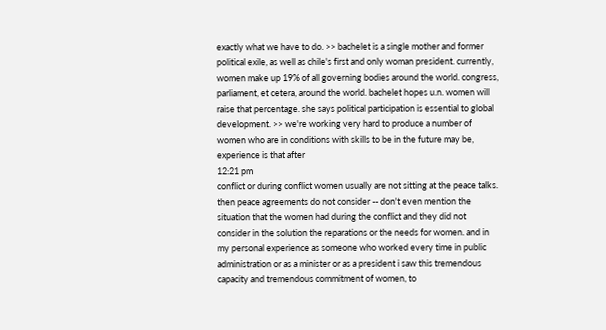exactly what we have to do. >> bachelet is a single mother and former political exile, as well as chile's first and only woman president. currently, women make up 19% of all governing bodies around the world. congress, parliament, et cetera, around the world. bachelet hopes u.n. women will raise that percentage. she says political participation is essential to global development. >> we're working very hard to produce a number of women who are in conditions with skills to be in the future may be, experience is that after
12:21 pm
conflict or during conflict women usually are not sitting at the peace talks. then peace agreements do not consider -- don't even mention the situation that the women had during the conflict and they did not consider in the solution the reparations or the needs for women. and in my personal experience as someone who worked every time in public administration or as a minister or as a president i saw this tremendous capacity and tremendous commitment of women, to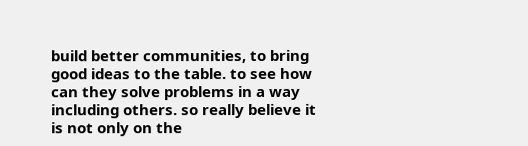build better communities, to bring good ideas to the table. to see how can they solve problems in a way including others. so really believe it is not only on the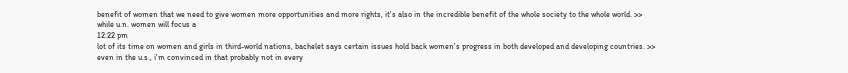benefit of women that we need to give women more opportunities and more rights, it's also in the incredible benefit of the whole society to the whole world. >> while u.n. women will focus a
12:22 pm
lot of its time on women and girls in third-world nations, bachelet says certain issues hold back women's progress in both developed and developing countries. >> even in the u.s., i'm convinced in that probably not in every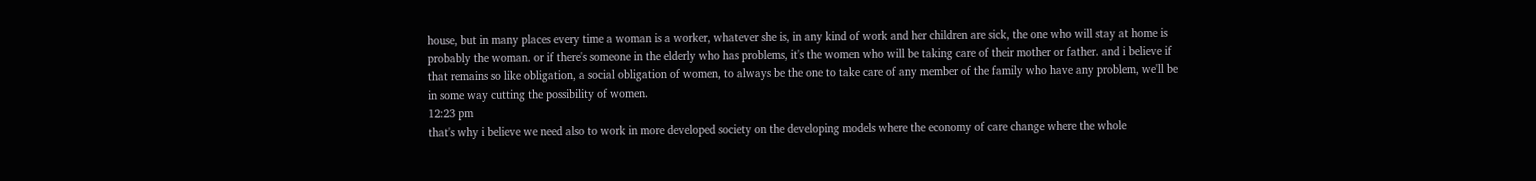house, but in many places every time a woman is a worker, whatever she is, in any kind of work and her children are sick, the one who will stay at home is probably the woman. or if there's someone in the elderly who has problems, it's the women who will be taking care of their mother or father. and i believe if that remains so like obligation, a social obligation of women, to always be the one to take care of any member of the family who have any problem, we'll be in some way cutting the possibility of women.
12:23 pm
that's why i believe we need also to work in more developed society on the developing models where the economy of care change where the whole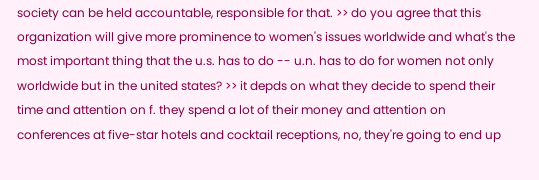society can be held accountable, responsible for that. >> do you agree that this organization will give more prominence to women's issues worldwide and what's the most important thing that the u.s. has to do -- u.n. has to do for women not only worldwide but in the united states? >> it depds on what they decide to spend their time and attention on f. they spend a lot of their money and attention on conferences at five-star hotels and cocktail receptions, no, they're going to end up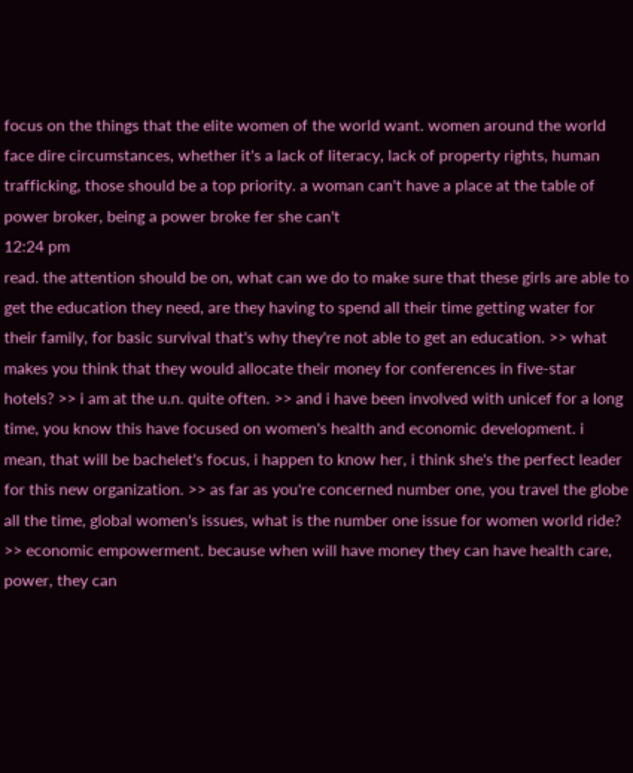focus on the things that the elite women of the world want. women around the world face dire circumstances, whether it's a lack of literacy, lack of property rights, human trafficking, those should be a top priority. a woman can't have a place at the table of power broker, being a power broke fer she can't
12:24 pm
read. the attention should be on, what can we do to make sure that these girls are able to get the education they need, are they having to spend all their time getting water for their family, for basic survival that's why they're not able to get an education. >> what makes you think that they would allocate their money for conferences in five-star hotels? >> i am at the u.n. quite often. >> and i have been involved with unicef for a long time, you know this have focused on women's health and economic development. i mean, that will be bachelet's focus, i happen to know her, i think she's the perfect leader for this new organization. >> as far as you're concerned number one, you travel the globe all the time, global women's issues, what is the number one issue for women world ride? >> economic empowerment. because when will have money they can have health care, power, they can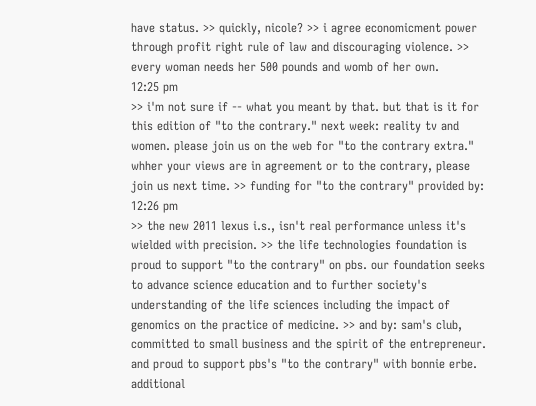have status. >> quickly, nicole? >> i agree economicment power through profit right rule of law and discouraging violence. >> every woman needs her 500 pounds and womb of her own.
12:25 pm
>> i'm not sure if -- what you meant by that. but that is it for this edition of "to the contrary." next week: reality tv and women. please join us on the web for "to the contrary extra." whher your views are in agreement or to the contrary, please join us next time. >> funding for "to the contrary" provided by:
12:26 pm
>> the new 2011 lexus i.s., isn't real performance unless it's wielded with precision. >> the life technologies foundation is proud to support "to the contrary" on pbs. our foundation seeks to advance science education and to further society's understanding of the life sciences including the impact of genomics on the practice of medicine. >> and by: sam's club, committed to small business and the spirit of the entrepreneur. and proud to support pbs's "to the contrary" with bonnie erbe. additional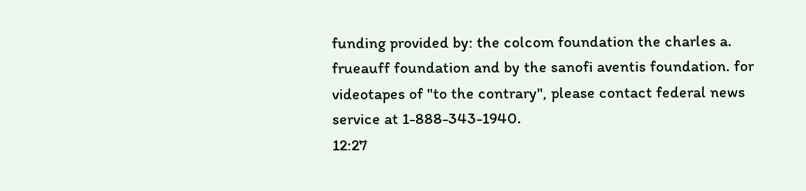funding provided by: the colcom foundation the charles a. frueauff foundation and by the sanofi aventis foundation. for videotapes of "to the contrary", please contact federal news service at 1-888-343-1940.
12:27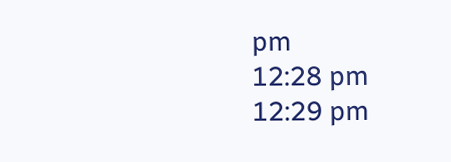pm
12:28 pm
12:29 pm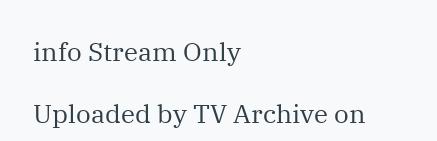info Stream Only

Uploaded by TV Archive on